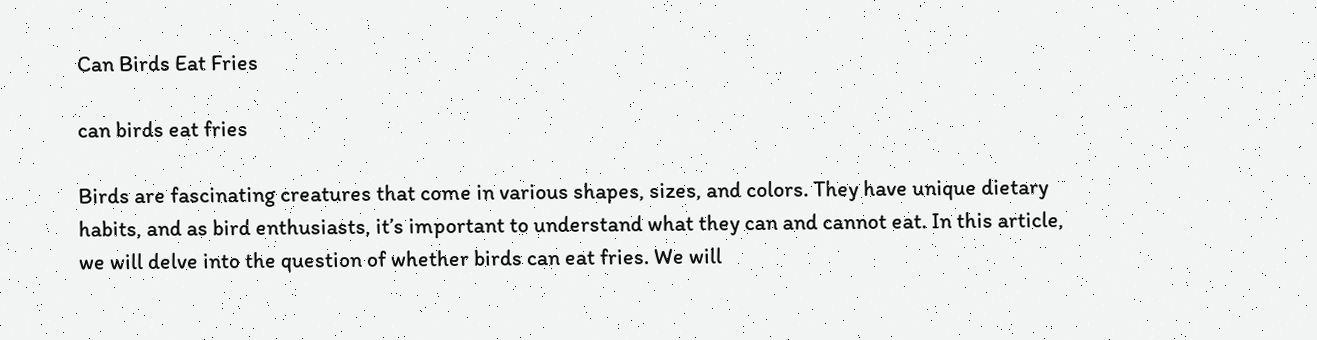Can Birds Eat Fries

can birds eat fries

Birds are fascinating creatures that come in various shapes, sizes, and colors. They have unique dietary habits, and as bird enthusiasts, it’s important to understand what they can and cannot eat. In this article, we will delve into the question of whether birds can eat fries. We will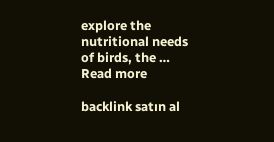explore the nutritional needs of birds, the … Read more

backlink satın al